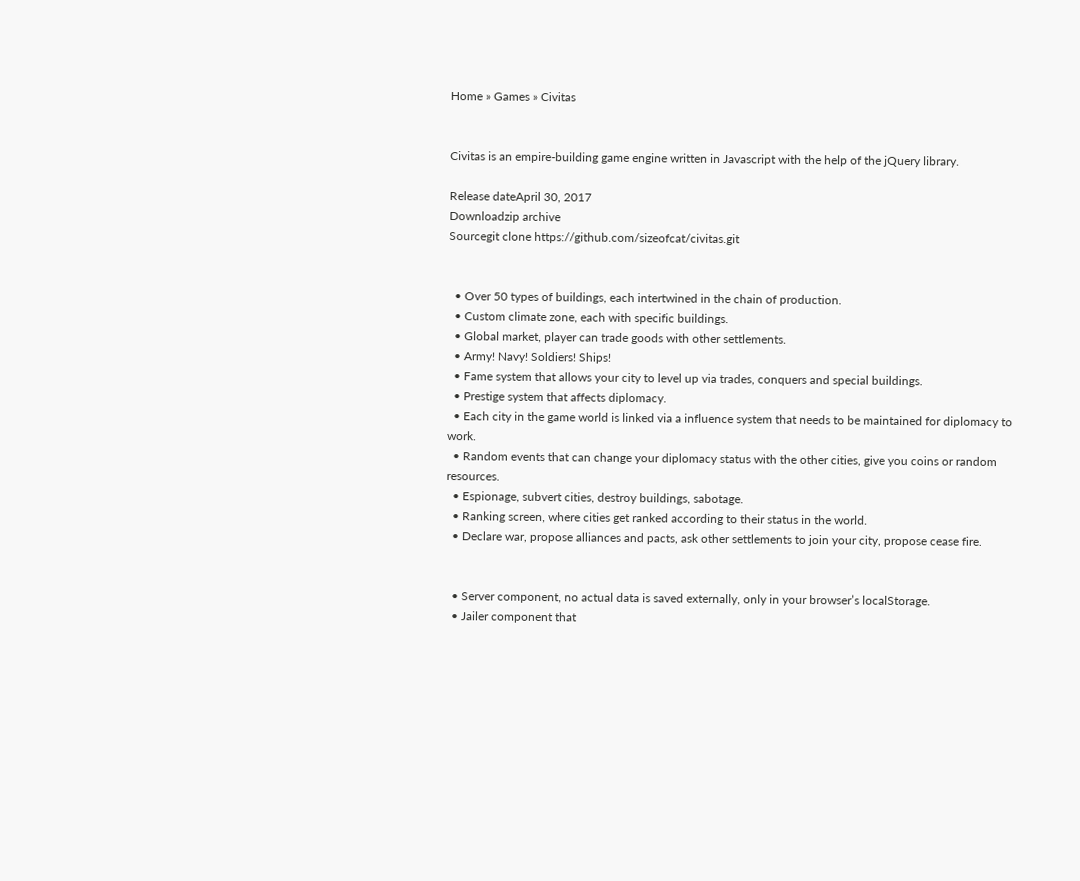Home » Games » Civitas


Civitas is an empire-building game engine written in Javascript with the help of the jQuery library.

Release dateApril 30, 2017
Downloadzip archive
Sourcegit clone https://github.com/sizeofcat/civitas.git


  • Over 50 types of buildings, each intertwined in the chain of production.
  • Custom climate zone, each with specific buildings.
  • Global market, player can trade goods with other settlements.
  • Army! Navy! Soldiers! Ships!
  • Fame system that allows your city to level up via trades, conquers and special buildings.
  • Prestige system that affects diplomacy.
  • Each city in the game world is linked via a influence system that needs to be maintained for diplomacy to work.
  • Random events that can change your diplomacy status with the other cities, give you coins or random resources.
  • Espionage, subvert cities, destroy buildings, sabotage.
  • Ranking screen, where cities get ranked according to their status in the world.
  • Declare war, propose alliances and pacts, ask other settlements to join your city, propose cease fire.


  • Server component, no actual data is saved externally, only in your browser’s localStorage.
  • Jailer component that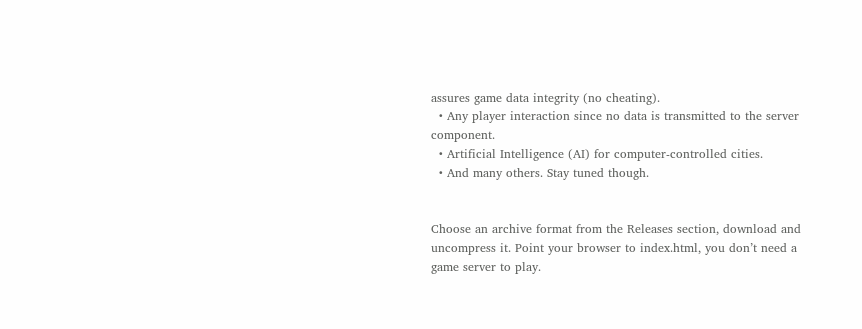assures game data integrity (no cheating).
  • Any player interaction since no data is transmitted to the server component.
  • Artificial Intelligence (AI) for computer-controlled cities.
  • And many others. Stay tuned though.


Choose an archive format from the Releases section, download and uncompress it. Point your browser to index.html, you don’t need a game server to play.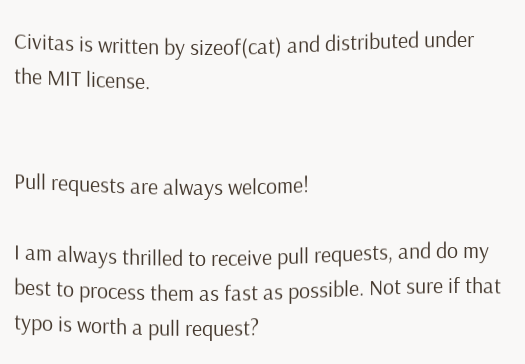Civitas is written by sizeof(cat) and distributed under the MIT license.


Pull requests are always welcome!

I am always thrilled to receive pull requests, and do my best to process them as fast as possible. Not sure if that typo is worth a pull request?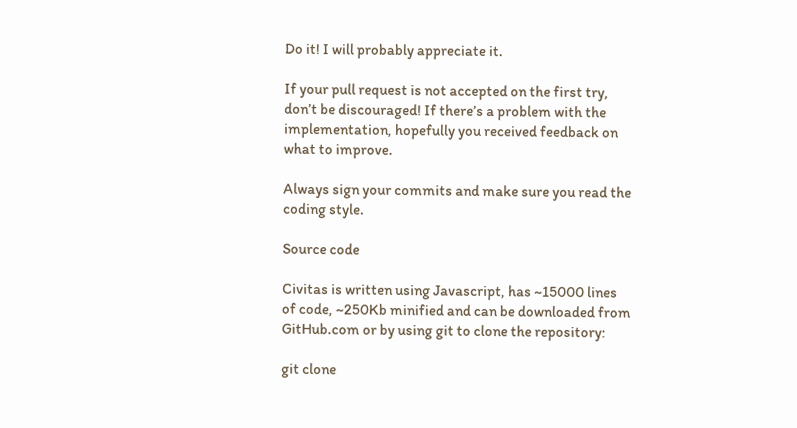Do it! I will probably appreciate it.

If your pull request is not accepted on the first try, don’t be discouraged! If there’s a problem with the implementation, hopefully you received feedback on what to improve.

Always sign your commits and make sure you read the coding style.

Source code

Civitas is written using Javascript, has ~15000 lines of code, ~250Kb minified and can be downloaded from GitHub.com or by using git to clone the repository:

git clone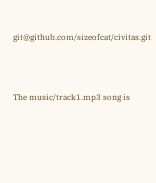git@github.com/sizeofcat/civitas.git



The music/track1.mp3 song is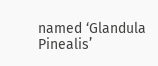named ‘Glandula Pinealis’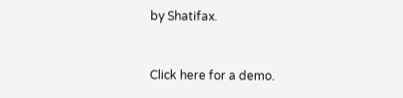by Shatifax.


Click here for a demo.